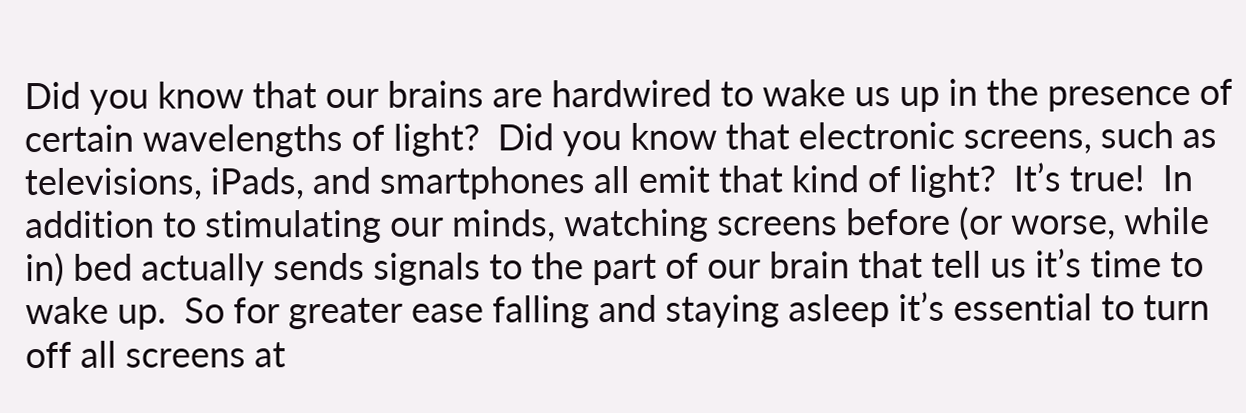Did you know that our brains are hardwired to wake us up in the presence of certain wavelengths of light?  Did you know that electronic screens, such as televisions, iPads, and smartphones all emit that kind of light?  It’s true!  In addition to stimulating our minds, watching screens before (or worse, while in) bed actually sends signals to the part of our brain that tell us it’s time to wake up.  So for greater ease falling and staying asleep it’s essential to turn off all screens at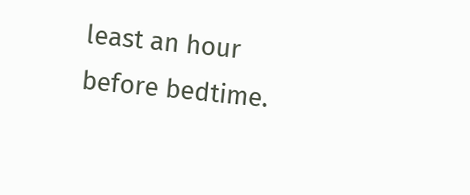least an hour before bedtime.